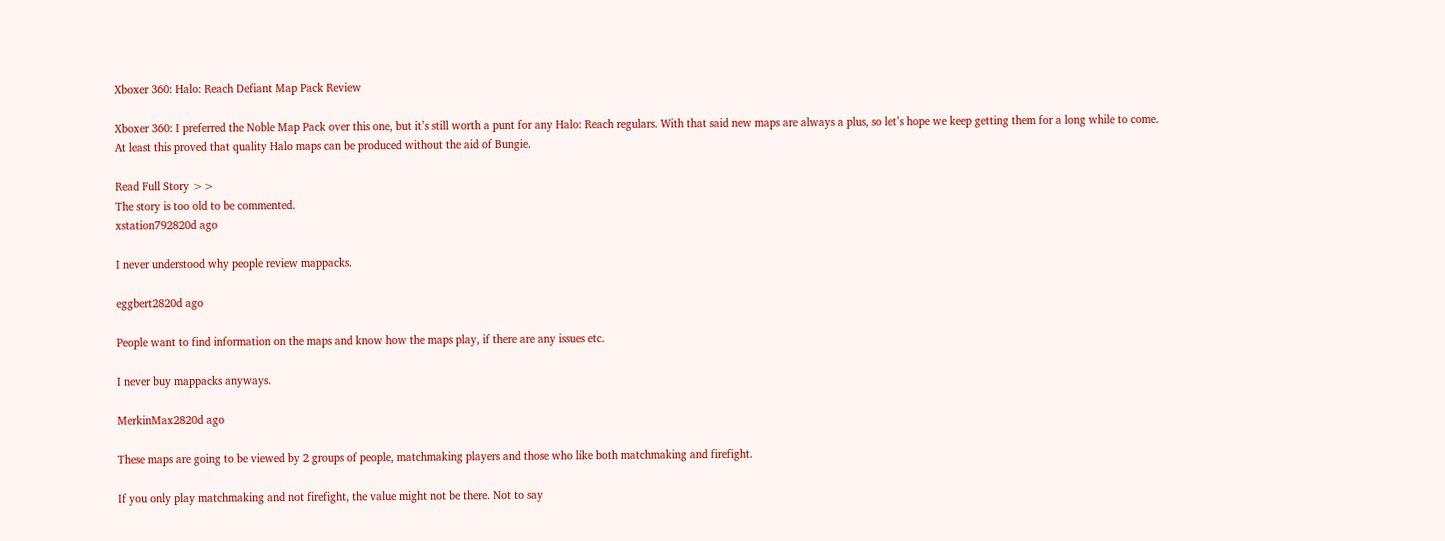Xboxer 360: Halo: Reach Defiant Map Pack Review

Xboxer 360: I preferred the Noble Map Pack over this one, but it’s still worth a punt for any Halo: Reach regulars. With that said new maps are always a plus, so let’s hope we keep getting them for a long while to come. At least this proved that quality Halo maps can be produced without the aid of Bungie.

Read Full Story >>
The story is too old to be commented.
xstation792820d ago

I never understood why people review mappacks.

eggbert2820d ago

People want to find information on the maps and know how the maps play, if there are any issues etc.

I never buy mappacks anyways.

MerkinMax2820d ago

These maps are going to be viewed by 2 groups of people, matchmaking players and those who like both matchmaking and firefight.

If you only play matchmaking and not firefight, the value might not be there. Not to say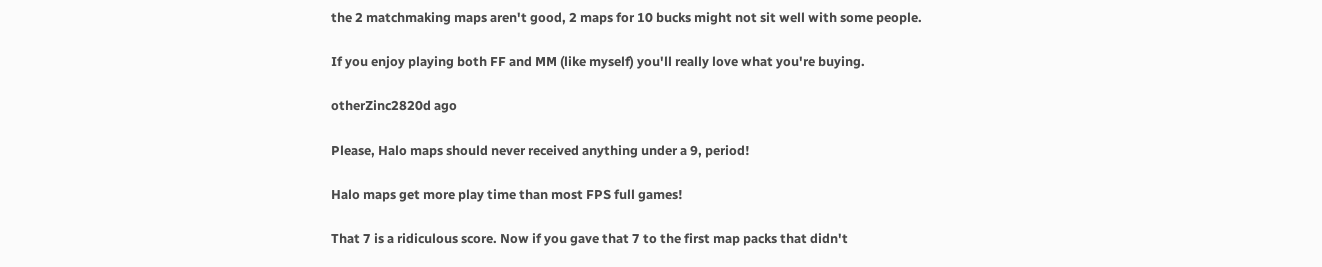the 2 matchmaking maps aren't good, 2 maps for 10 bucks might not sit well with some people.

If you enjoy playing both FF and MM (like myself) you'll really love what you're buying.

otherZinc2820d ago

Please, Halo maps should never received anything under a 9, period!

Halo maps get more play time than most FPS full games!

That 7 is a ridiculous score. Now if you gave that 7 to the first map packs that didn't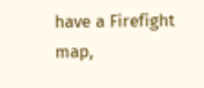have a Firefight map,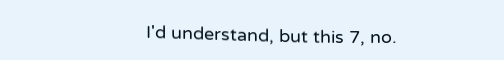I'd understand, but this 7, no.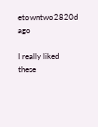etowntwo2820d ago

I really liked these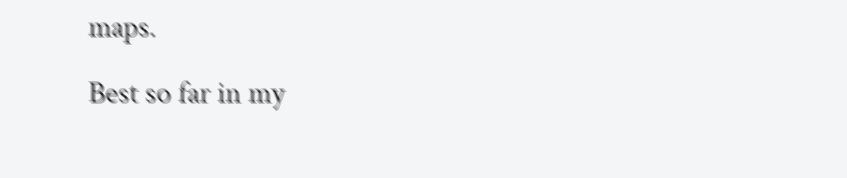maps.

Best so far in my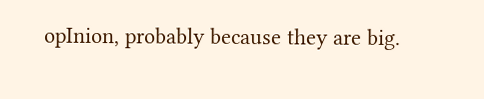opInion, probably because they are big.